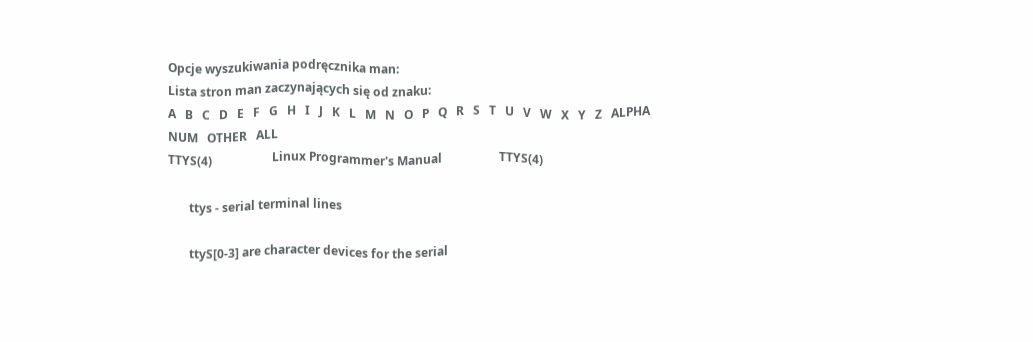Opcje wyszukiwania podręcznika man:
Lista stron man zaczynających się od znaku:
A   B   C   D   E   F   G   H   I   J   K   L   M   N   O   P   Q   R   S   T   U   V   W   X   Y   Z   ALPHA   NUM   OTHER   ALL
TTYS(4)                    Linux Programmer's Manual                   TTYS(4)

       ttys - serial terminal lines

       ttyS[0-3] are character devices for the serial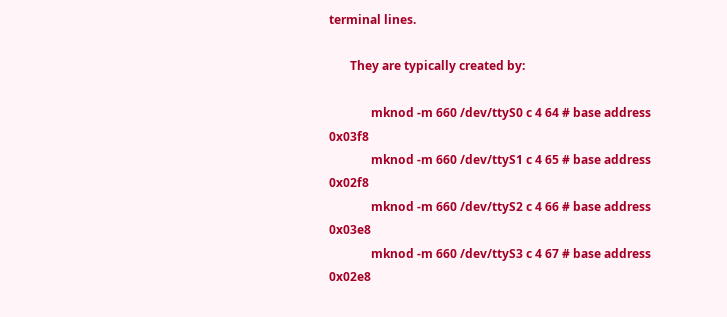terminal lines.

       They are typically created by:

              mknod -m 660 /dev/ttyS0 c 4 64 # base address 0x03f8
              mknod -m 660 /dev/ttyS1 c 4 65 # base address 0x02f8
              mknod -m 660 /dev/ttyS2 c 4 66 # base address 0x03e8
              mknod -m 660 /dev/ttyS3 c 4 67 # base address 0x02e8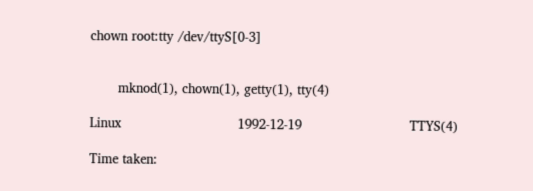chown root:tty /dev/ttyS[0-3]


       mknod(1), chown(1), getty(1), tty(4)

Linux                             1992-12-19                           TTYS(4)

Time taken: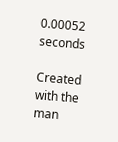0.00052 seconds

Created with the man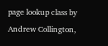page lookup class by Andrew Collington,